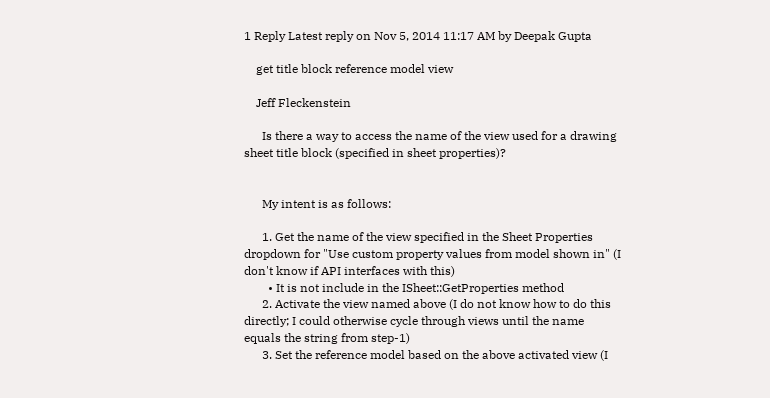1 Reply Latest reply on Nov 5, 2014 11:17 AM by Deepak Gupta

    get title block reference model view

    Jeff Fleckenstein

      Is there a way to access the name of the view used for a drawing sheet title block (specified in sheet properties)?


      My intent is as follows:

      1. Get the name of the view specified in the Sheet Properties dropdown for "Use custom property values from model shown in" (I don't know if API interfaces with this)
        • It is not include in the ISheet::GetProperties method
      2. Activate the view named above (I do not know how to do this directly; I could otherwise cycle through views until the name equals the string from step-1)
      3. Set the reference model based on the above activated view (I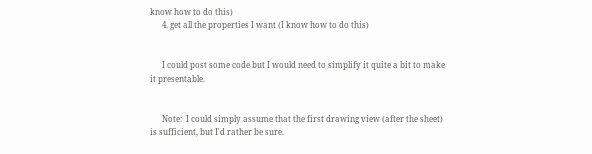know how to do this)
      4. get all the properties I want (I know how to do this)


      I could post some code but I would need to simplify it quite a bit to make it presentable.


      Note:  I could simply assume that the first drawing view (after the sheet) is sufficient, but I'd rather be sure.